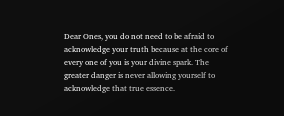Dear Ones, you do not need to be afraid to acknowledge your truth because at the core of every one of you is your divine spark. The greater danger is never allowing yourself to acknowledge that true essence.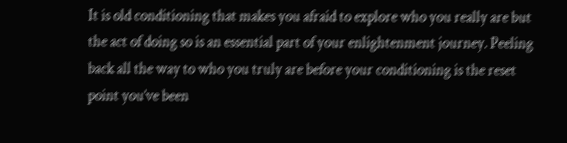It is old conditioning that makes you afraid to explore who you really are but the act of doing so is an essential part of your enlightenment journey. Peeling back all the way to who you truly are before your conditioning is the reset point you’ve been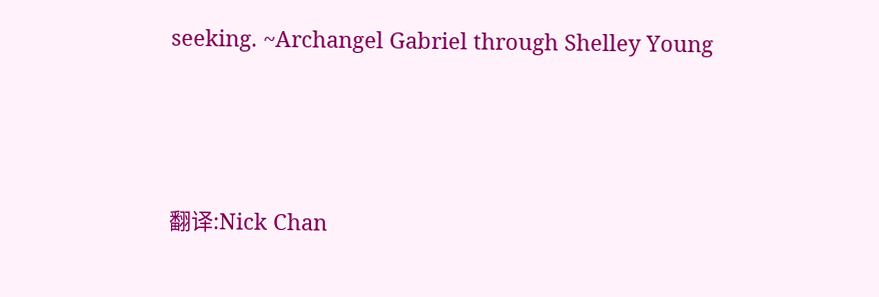seeking. ~Archangel Gabriel through Shelley Young





翻译:Nick Chan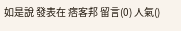如是說 發表在 痞客邦 留言(0) 人氣()